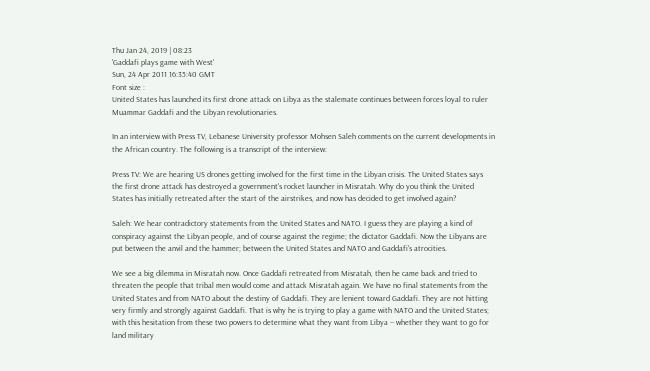Thu Jan 24, 2019 | 08:23
'Gaddafi plays game with West'
Sun, 24 Apr 2011 16:35:40 GMT
Font size :
United States has launched its first drone attack on Libya as the stalemate continues between forces loyal to ruler Muammar Gaddafi and the Libyan revolutionaries.

In an interview with Press TV, Lebanese University professor Mohsen Saleh comments on the current developments in the African country. The following is a transcript of the interview:

Press TV: We are hearing US drones getting involved for the first time in the Libyan crisis. The United States says the first drone attack has destroyed a government's rocket launcher in Misratah. Why do you think the United States has initially retreated after the start of the airstrikes, and now has decided to get involved again?

Saleh: We hear contradictory statements from the United States and NATO. I guess they are playing a kind of conspiracy against the Libyan people, and of course against the regime; the dictator Gaddafi. Now the Libyans are put between the anvil and the hammer; between the United States and NATO and Gaddafi's atrocities.

We see a big dilemma in Misratah now. Once Gaddafi retreated from Misratah, then he came back and tried to threaten the people that tribal men would come and attack Misratah again. We have no final statements from the United States and from NATO about the destiny of Gaddafi. They are lenient toward Gaddafi. They are not hitting very firmly and strongly against Gaddafi. That is why he is trying to play a game with NATO and the United States; with this hesitation from these two powers to determine what they want from Libya -- whether they want to go for land military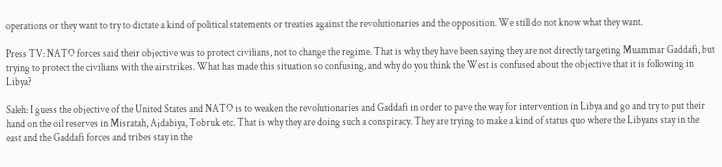operations or they want to try to dictate a kind of political statements or treaties against the revolutionaries and the opposition. We still do not know what they want.

Press TV: NATO forces said their objective was to protect civilians, not to change the regime. That is why they have been saying they are not directly targeting Muammar Gaddafi, but trying to protect the civilians with the airstrikes. What has made this situation so confusing, and why do you think the West is confused about the objective that it is following in Libya?

Saleh: I guess the objective of the United States and NATO is to weaken the revolutionaries and Gaddafi in order to pave the way for intervention in Libya and go and try to put their hand on the oil reserves in Misratah, Ajdabiya, Tobruk etc. That is why they are doing such a conspiracy. They are trying to make a kind of status quo where the Libyans stay in the east and the Gaddafi forces and tribes stay in the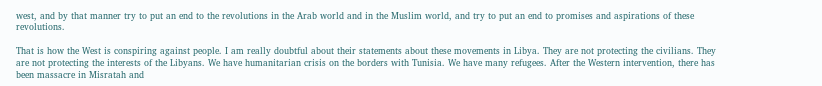west, and by that manner try to put an end to the revolutions in the Arab world and in the Muslim world, and try to put an end to promises and aspirations of these revolutions.

That is how the West is conspiring against people. I am really doubtful about their statements about these movements in Libya. They are not protecting the civilians. They are not protecting the interests of the Libyans. We have humanitarian crisis on the borders with Tunisia. We have many refugees. After the Western intervention, there has been massacre in Misratah and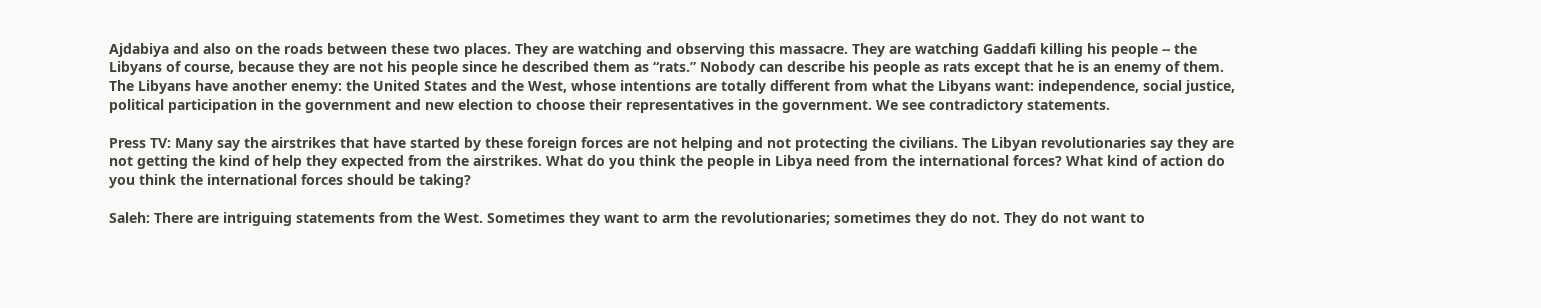Ajdabiya and also on the roads between these two places. They are watching and observing this massacre. They are watching Gaddafi killing his people -- the Libyans of course, because they are not his people since he described them as “rats.” Nobody can describe his people as rats except that he is an enemy of them. The Libyans have another enemy: the United States and the West, whose intentions are totally different from what the Libyans want: independence, social justice, political participation in the government and new election to choose their representatives in the government. We see contradictory statements.

Press TV: Many say the airstrikes that have started by these foreign forces are not helping and not protecting the civilians. The Libyan revolutionaries say they are not getting the kind of help they expected from the airstrikes. What do you think the people in Libya need from the international forces? What kind of action do you think the international forces should be taking?

Saleh: There are intriguing statements from the West. Sometimes they want to arm the revolutionaries; sometimes they do not. They do not want to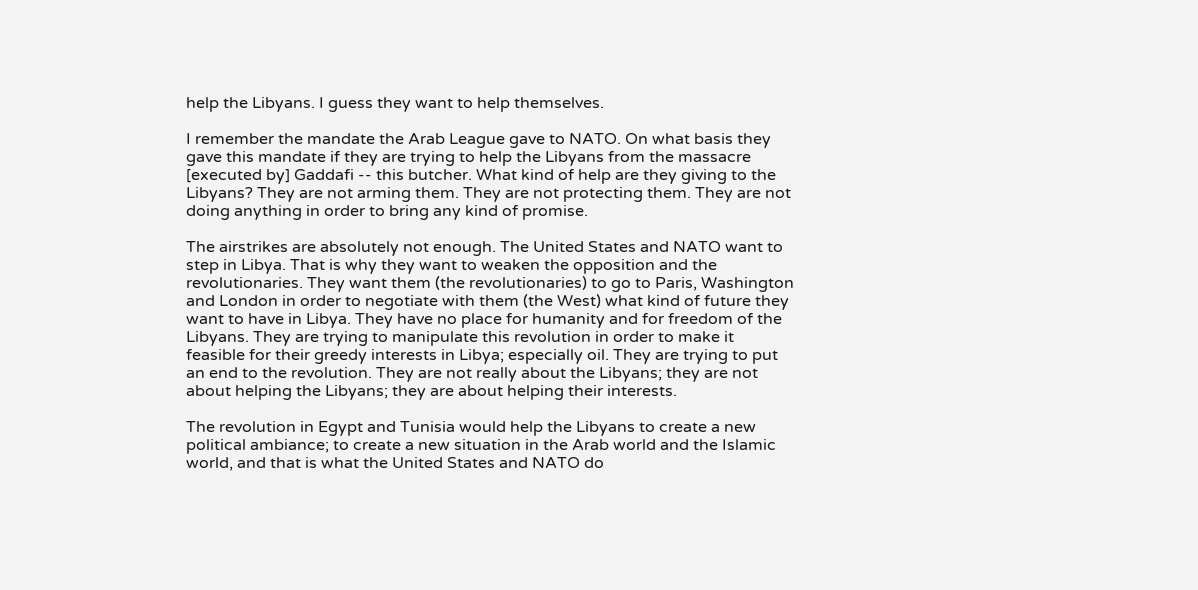help the Libyans. I guess they want to help themselves.

I remember the mandate the Arab League gave to NATO. On what basis they gave this mandate if they are trying to help the Libyans from the massacre [executed by] Gaddafi -- this butcher. What kind of help are they giving to the Libyans? They are not arming them. They are not protecting them. They are not doing anything in order to bring any kind of promise.

The airstrikes are absolutely not enough. The United States and NATO want to step in Libya. That is why they want to weaken the opposition and the revolutionaries. They want them (the revolutionaries) to go to Paris, Washington and London in order to negotiate with them (the West) what kind of future they want to have in Libya. They have no place for humanity and for freedom of the Libyans. They are trying to manipulate this revolution in order to make it feasible for their greedy interests in Libya; especially oil. They are trying to put an end to the revolution. They are not really about the Libyans; they are not about helping the Libyans; they are about helping their interests.

The revolution in Egypt and Tunisia would help the Libyans to create a new political ambiance; to create a new situation in the Arab world and the Islamic world, and that is what the United States and NATO do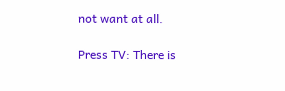not want at all.

Press TV: There is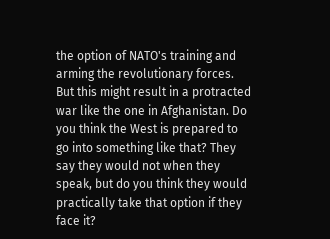the option of NATO's training and arming the revolutionary forces. But this might result in a protracted war like the one in Afghanistan. Do you think the West is prepared to go into something like that? They say they would not when they speak, but do you think they would practically take that option if they face it?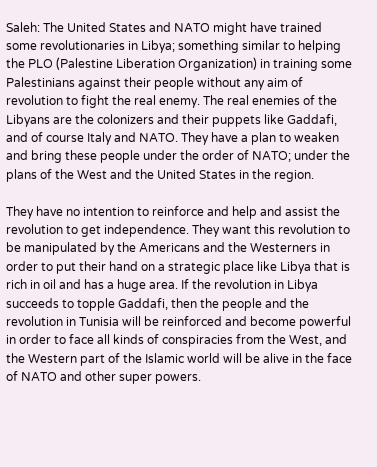Saleh: The United States and NATO might have trained some revolutionaries in Libya; something similar to helping the PLO (Palestine Liberation Organization) in training some Palestinians against their people without any aim of revolution to fight the real enemy. The real enemies of the Libyans are the colonizers and their puppets like Gaddafi, and of course Italy and NATO. They have a plan to weaken and bring these people under the order of NATO; under the plans of the West and the United States in the region.

They have no intention to reinforce and help and assist the revolution to get independence. They want this revolution to be manipulated by the Americans and the Westerners in order to put their hand on a strategic place like Libya that is rich in oil and has a huge area. If the revolution in Libya succeeds to topple Gaddafi, then the people and the revolution in Tunisia will be reinforced and become powerful in order to face all kinds of conspiracies from the West, and the Western part of the Islamic world will be alive in the face of NATO and other super powers.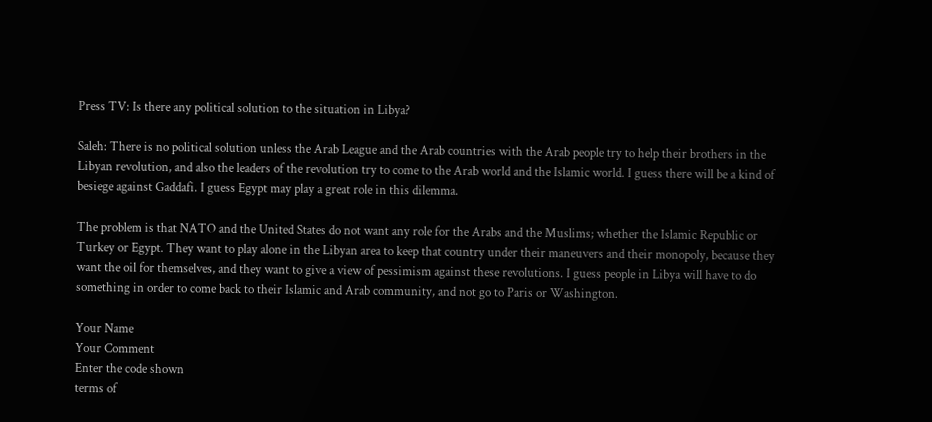Press TV: Is there any political solution to the situation in Libya?

Saleh: There is no political solution unless the Arab League and the Arab countries with the Arab people try to help their brothers in the Libyan revolution, and also the leaders of the revolution try to come to the Arab world and the Islamic world. I guess there will be a kind of besiege against Gaddafi. I guess Egypt may play a great role in this dilemma.

The problem is that NATO and the United States do not want any role for the Arabs and the Muslims; whether the Islamic Republic or Turkey or Egypt. They want to play alone in the Libyan area to keep that country under their maneuvers and their monopoly, because they want the oil for themselves, and they want to give a view of pessimism against these revolutions. I guess people in Libya will have to do something in order to come back to their Islamic and Arab community, and not go to Paris or Washington.

Your Name
Your Comment
Enter the code shown
terms of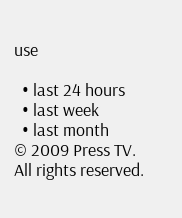use

  • last 24 hours
  • last week
  • last month
© 2009 Press TV. All rights reserved.